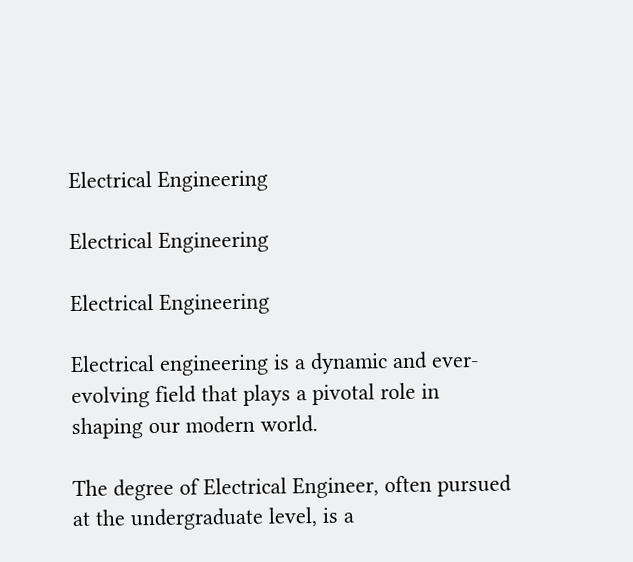Electrical Engineering

Electrical Engineering

Electrical Engineering

Electrical engineering is a dynamic and ever-evolving field that plays a pivotal role in shaping our modern world.

The degree of Electrical Engineer, often pursued at the undergraduate level, is a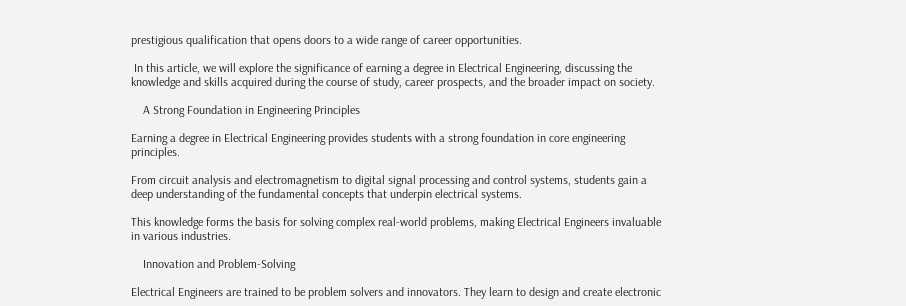prestigious qualification that opens doors to a wide range of career opportunities.

 In this article, we will explore the significance of earning a degree in Electrical Engineering, discussing the knowledge and skills acquired during the course of study, career prospects, and the broader impact on society.

    A Strong Foundation in Engineering Principles

Earning a degree in Electrical Engineering provides students with a strong foundation in core engineering principles.

From circuit analysis and electromagnetism to digital signal processing and control systems, students gain a deep understanding of the fundamental concepts that underpin electrical systems.

This knowledge forms the basis for solving complex real-world problems, making Electrical Engineers invaluable in various industries.

    Innovation and Problem-Solving

Electrical Engineers are trained to be problem solvers and innovators. They learn to design and create electronic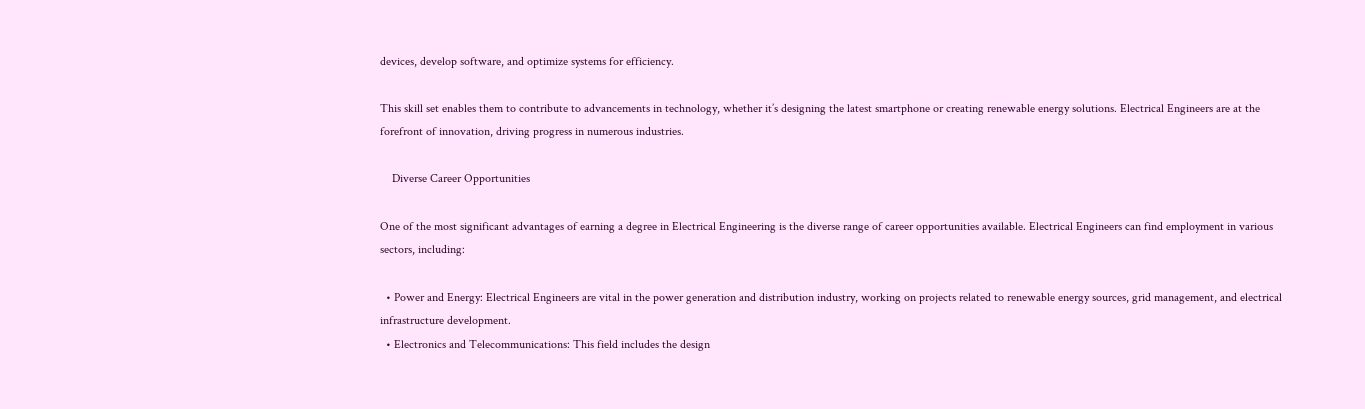devices, develop software, and optimize systems for efficiency.

This skill set enables them to contribute to advancements in technology, whether it’s designing the latest smartphone or creating renewable energy solutions. Electrical Engineers are at the forefront of innovation, driving progress in numerous industries.

    Diverse Career Opportunities

One of the most significant advantages of earning a degree in Electrical Engineering is the diverse range of career opportunities available. Electrical Engineers can find employment in various sectors, including:

  • Power and Energy: Electrical Engineers are vital in the power generation and distribution industry, working on projects related to renewable energy sources, grid management, and electrical infrastructure development.
  • Electronics and Telecommunications: This field includes the design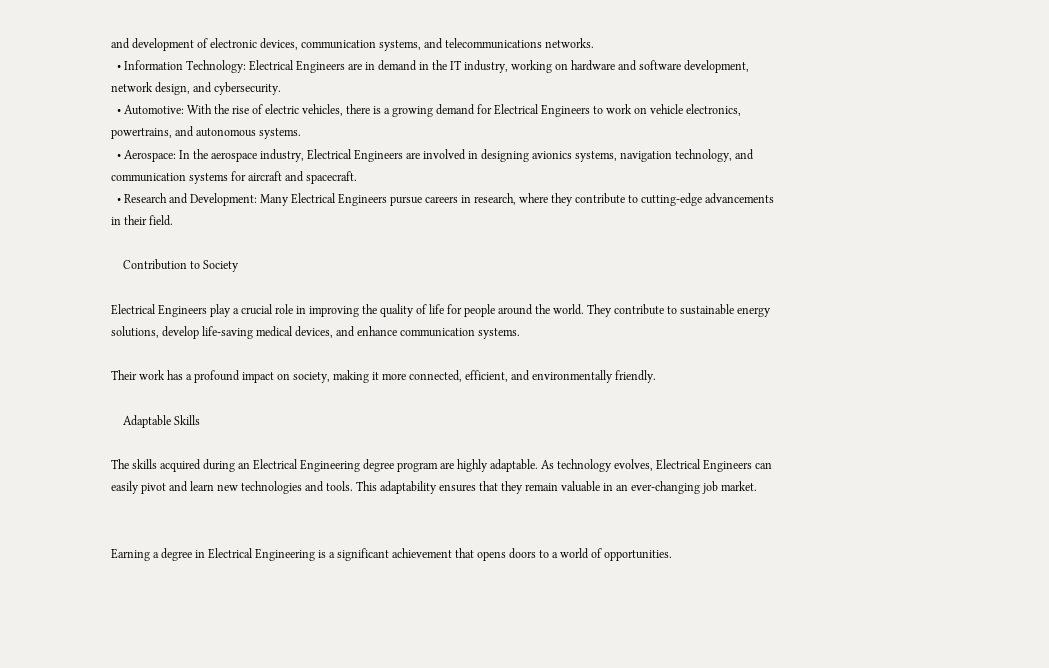and development of electronic devices, communication systems, and telecommunications networks.
  • Information Technology: Electrical Engineers are in demand in the IT industry, working on hardware and software development, network design, and cybersecurity.
  • Automotive: With the rise of electric vehicles, there is a growing demand for Electrical Engineers to work on vehicle electronics, powertrains, and autonomous systems.
  • Aerospace: In the aerospace industry, Electrical Engineers are involved in designing avionics systems, navigation technology, and communication systems for aircraft and spacecraft.
  • Research and Development: Many Electrical Engineers pursue careers in research, where they contribute to cutting-edge advancements in their field.

    Contribution to Society

Electrical Engineers play a crucial role in improving the quality of life for people around the world. They contribute to sustainable energy solutions, develop life-saving medical devices, and enhance communication systems.

Their work has a profound impact on society, making it more connected, efficient, and environmentally friendly.

    Adaptable Skills

The skills acquired during an Electrical Engineering degree program are highly adaptable. As technology evolves, Electrical Engineers can easily pivot and learn new technologies and tools. This adaptability ensures that they remain valuable in an ever-changing job market.


Earning a degree in Electrical Engineering is a significant achievement that opens doors to a world of opportunities.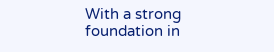With a strong foundation in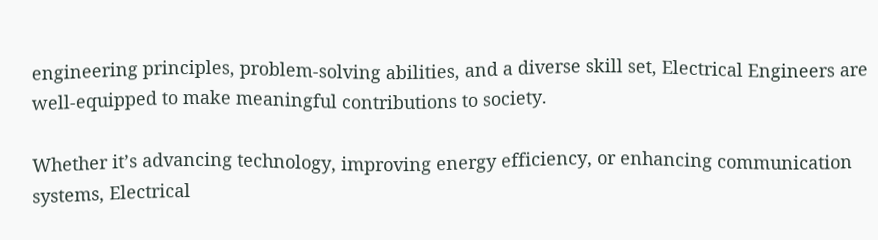engineering principles, problem-solving abilities, and a diverse skill set, Electrical Engineers are well-equipped to make meaningful contributions to society.

Whether it’s advancing technology, improving energy efficiency, or enhancing communication systems, Electrical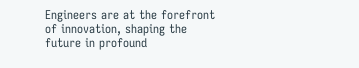Engineers are at the forefront of innovation, shaping the future in profound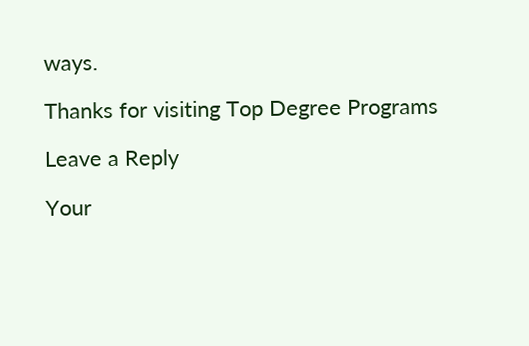ways.

Thanks for visiting Top Degree Programs

Leave a Reply

Your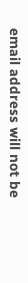email address will not be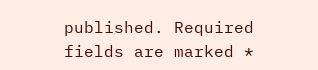published. Required fields are marked *